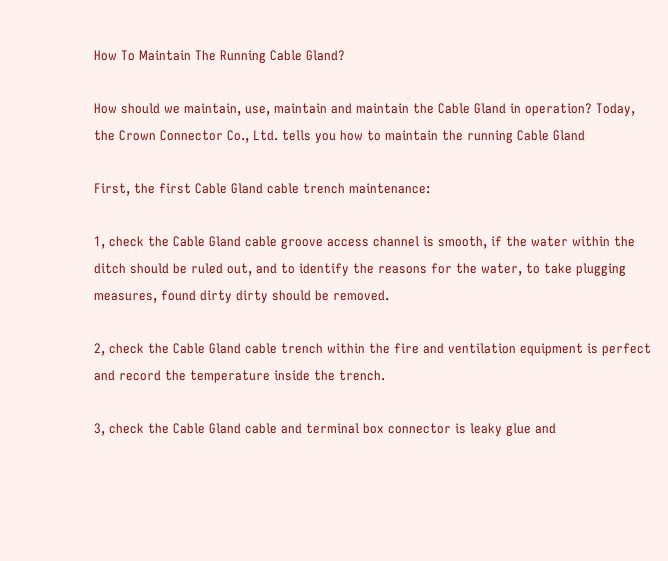How To Maintain The Running Cable Gland?

How should we maintain, use, maintain and maintain the Cable Gland in operation? Today, the Crown Connector Co., Ltd. tells you how to maintain the running Cable Gland

First, the first Cable Gland cable trench maintenance:

1, check the Cable Gland cable groove access channel is smooth, if the water within the ditch should be ruled out, and to identify the reasons for the water, to take plugging measures, found dirty dirty should be removed.

2, check the Cable Gland cable trench within the fire and ventilation equipment is perfect and record the temperature inside the trench.

3, check the Cable Gland cable and terminal box connector is leaky glue and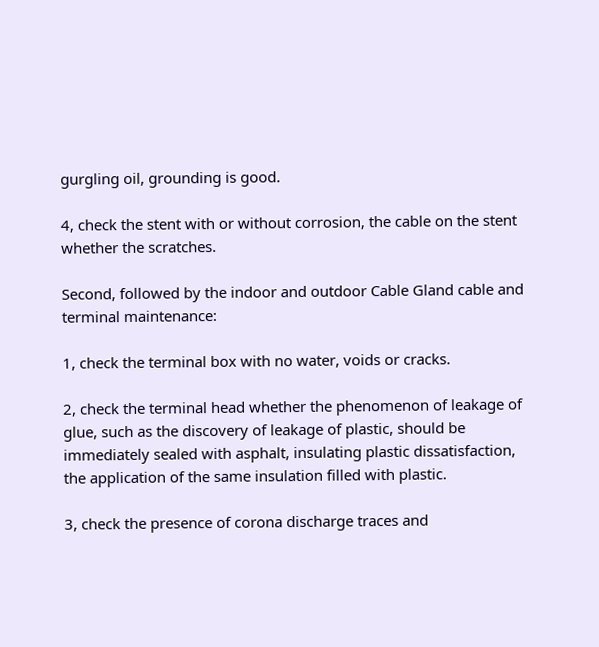gurgling oil, grounding is good.

4, check the stent with or without corrosion, the cable on the stent whether the scratches.

Second, followed by the indoor and outdoor Cable Gland cable and terminal maintenance:

1, check the terminal box with no water, voids or cracks.

2, check the terminal head whether the phenomenon of leakage of glue, such as the discovery of leakage of plastic, should be immediately sealed with asphalt, insulating plastic dissatisfaction, the application of the same insulation filled with plastic.

3, check the presence of corona discharge traces and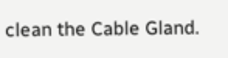clean the Cable Gland.